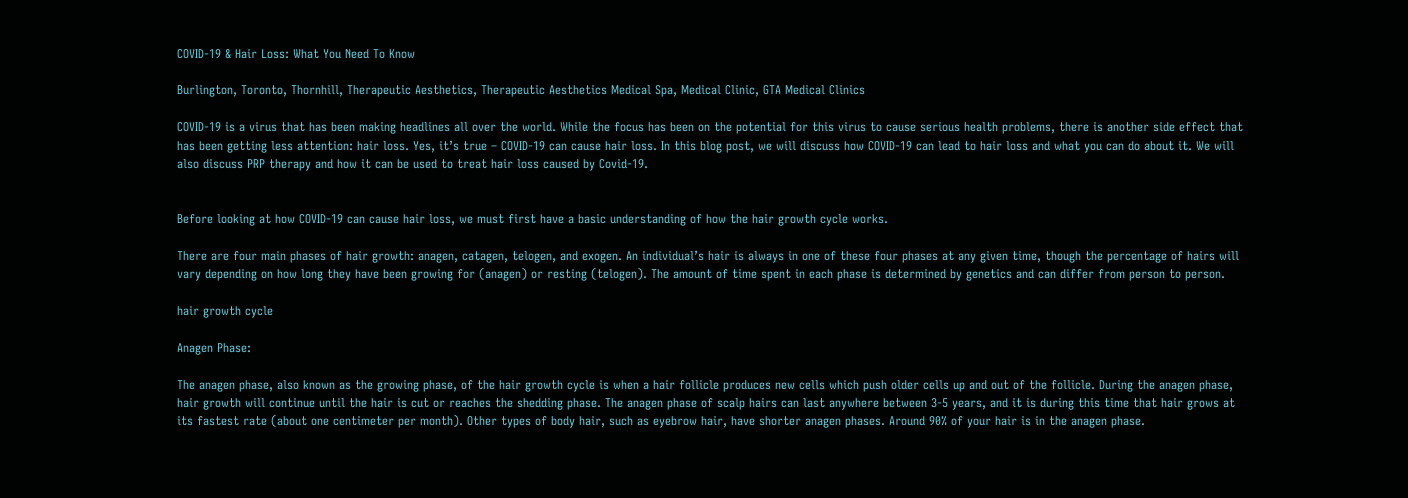COVID-19 & Hair Loss: What You Need To Know

Burlington, Toronto, Thornhill, Therapeutic Aesthetics, Therapeutic Aesthetics Medical Spa, Medical Clinic, GTA Medical Clinics

COVID-19 is a virus that has been making headlines all over the world. While the focus has been on the potential for this virus to cause serious health problems, there is another side effect that has been getting less attention: hair loss. Yes, it’s true – COVID-19 can cause hair loss. In this blog post, we will discuss how COVID-19 can lead to hair loss and what you can do about it. We will also discuss PRP therapy and how it can be used to treat hair loss caused by Covid-19.


Before looking at how COVID-19 can cause hair loss, we must first have a basic understanding of how the hair growth cycle works.

There are four main phases of hair growth: anagen, catagen, telogen, and exogen. An individual’s hair is always in one of these four phases at any given time, though the percentage of hairs will vary depending on how long they have been growing for (anagen) or resting (telogen). The amount of time spent in each phase is determined by genetics and can differ from person to person.

hair growth cycle

Anagen Phase:

The anagen phase, also known as the growing phase, of the hair growth cycle is when a hair follicle produces new cells which push older cells up and out of the follicle. During the anagen phase, hair growth will continue until the hair is cut or reaches the shedding phase. The anagen phase of scalp hairs can last anywhere between 3-5 years, and it is during this time that hair grows at its fastest rate (about one centimeter per month). Other types of body hair, such as eyebrow hair, have shorter anagen phases. Around 90% of your hair is in the anagen phase.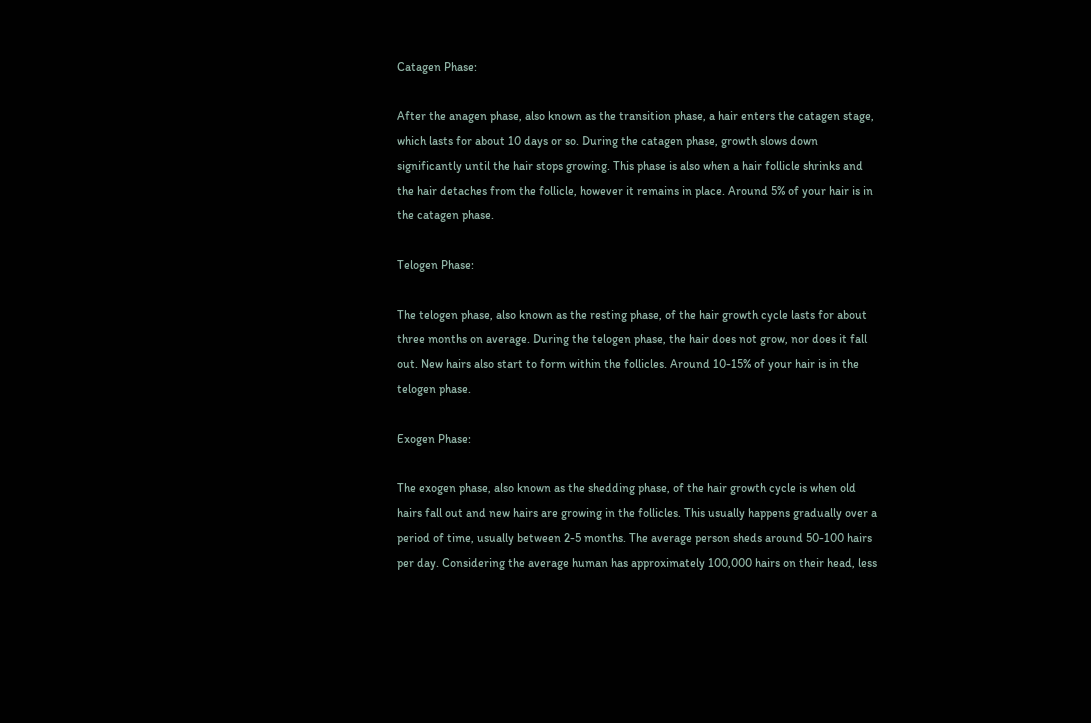Catagen Phase:

After the anagen phase, also known as the transition phase, a hair enters the catagen stage, which lasts for about 10 days or so. During the catagen phase, growth slows down significantly until the hair stops growing. This phase is also when a hair follicle shrinks and the hair detaches from the follicle, however it remains in place. Around 5% of your hair is in the catagen phase.

Telogen Phase:

The telogen phase, also known as the resting phase, of the hair growth cycle lasts for about three months on average. During the telogen phase, the hair does not grow, nor does it fall out. New hairs also start to form within the follicles. Around 10-15% of your hair is in the telogen phase.

Exogen Phase:

The exogen phase, also known as the shedding phase, of the hair growth cycle is when old hairs fall out and new hairs are growing in the follicles. This usually happens gradually over a period of time, usually between 2-5 months. The average person sheds around 50-100 hairs per day. Considering the average human has approximately 100,000 hairs on their head, less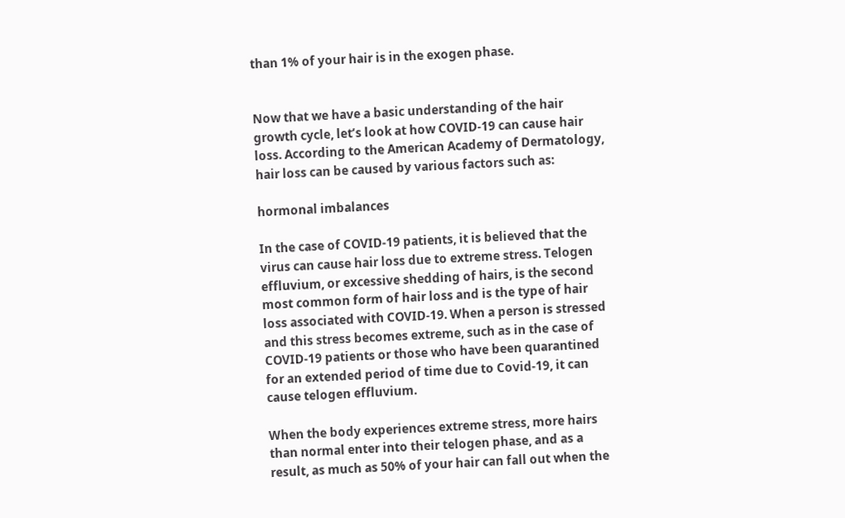than 1% of your hair is in the exogen phase.


Now that we have a basic understanding of the hair growth cycle, let’s look at how COVID-19 can cause hair loss. According to the American Academy of Dermatology, hair loss can be caused by various factors such as:

hormonal imbalances

In the case of COVID-19 patients, it is believed that the virus can cause hair loss due to extreme stress. Telogen effluvium, or excessive shedding of hairs, is the second most common form of hair loss and is the type of hair loss associated with COVID-19. When a person is stressed and this stress becomes extreme, such as in the case of COVID-19 patients or those who have been quarantined for an extended period of time due to Covid-19, it can cause telogen effluvium.

When the body experiences extreme stress, more hairs than normal enter into their telogen phase, and as a result, as much as 50% of your hair can fall out when the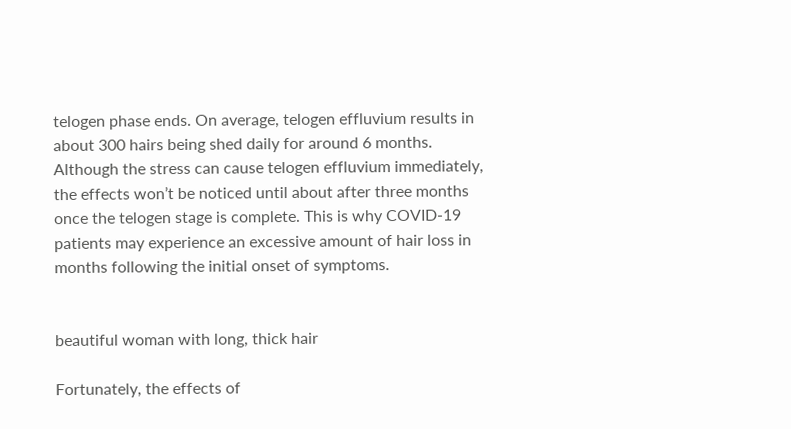telogen phase ends. On average, telogen effluvium results in about 300 hairs being shed daily for around 6 months. Although the stress can cause telogen effluvium immediately, the effects won’t be noticed until about after three months once the telogen stage is complete. This is why COVID-19 patients may experience an excessive amount of hair loss in months following the initial onset of symptoms.


beautiful woman with long, thick hair

Fortunately, the effects of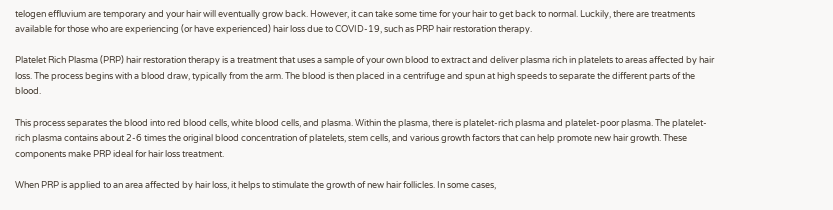telogen effluvium are temporary and your hair will eventually grow back. However, it can take some time for your hair to get back to normal. Luckily, there are treatments available for those who are experiencing (or have experienced) hair loss due to COVID-19, such as PRP hair restoration therapy.

Platelet Rich Plasma (PRP) hair restoration therapy is a treatment that uses a sample of your own blood to extract and deliver plasma rich in platelets to areas affected by hair loss. The process begins with a blood draw, typically from the arm. The blood is then placed in a centrifuge and spun at high speeds to separate the different parts of the blood.

This process separates the blood into red blood cells, white blood cells, and plasma. Within the plasma, there is platelet-rich plasma and platelet-poor plasma. The platelet-rich plasma contains about 2-6 times the original blood concentration of platelets, stem cells, and various growth factors that can help promote new hair growth. These components make PRP ideal for hair loss treatment.

When PRP is applied to an area affected by hair loss, it helps to stimulate the growth of new hair follicles. In some cases,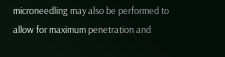microneedling may also be performed to allow for maximum penetration and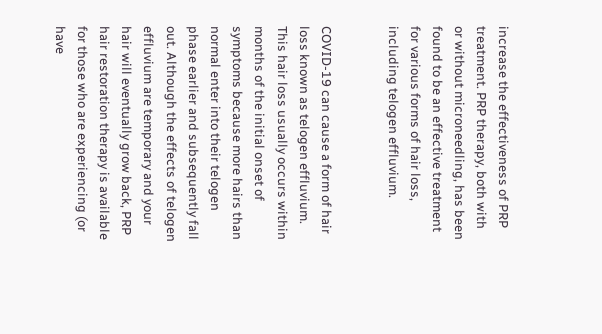increase the effectiveness of PRP treatment. PRP therapy, both with or without microneedling, has been found to be an effective treatment for various forms of hair loss, including telogen effluvium.


COVID-19 can cause a form of hair loss known as telogen effluvium. This hair loss usually occurs within months of the initial onset of symptoms because more hairs than normal enter into their telogen phase earlier and subsequently fall out. Although the effects of telogen effluvium are temporary and your hair will eventually grow back, PRP hair restoration therapy is available for those who are experiencing (or have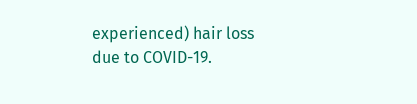experienced) hair loss due to COVID-19.